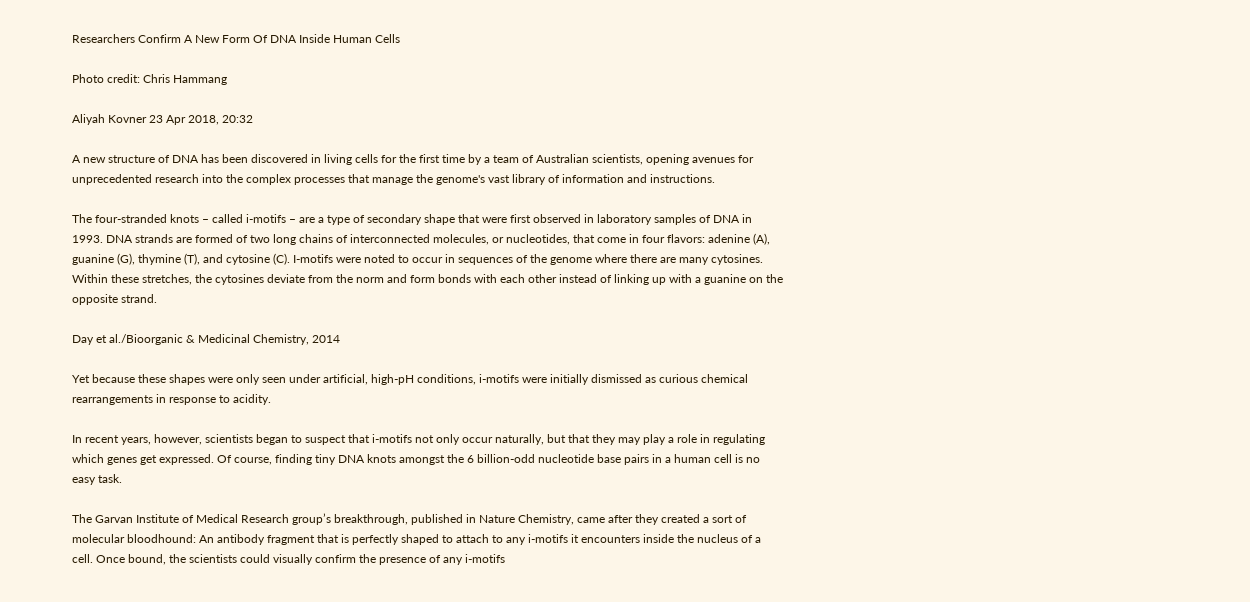Researchers Confirm A New Form Of DNA Inside Human Cells

Photo credit: Chris Hammang

Aliyah Kovner 23 Apr 2018, 20:32

A new structure of DNA has been discovered in living cells for the first time by a team of Australian scientists, opening avenues for unprecedented research into the complex processes that manage the genome's vast library of information and instructions.

The four-stranded knots – called i-motifs – are a type of secondary shape that were first observed in laboratory samples of DNA in 1993. DNA strands are formed of two long chains of interconnected molecules, or nucleotides, that come in four flavors: adenine (A), guanine (G), thymine (T), and cytosine (C). I-motifs were noted to occur in sequences of the genome where there are many cytosines. Within these stretches, the cytosines deviate from the norm and form bonds with each other instead of linking up with a guanine on the opposite strand.

Day et al./Bioorganic & Medicinal Chemistry, 2014

Yet because these shapes were only seen under artificial, high-pH conditions, i-motifs were initially dismissed as curious chemical rearrangements in response to acidity.

In recent years, however, scientists began to suspect that i-motifs not only occur naturally, but that they may play a role in regulating which genes get expressed. Of course, finding tiny DNA knots amongst the 6 billion-odd nucleotide base pairs in a human cell is no easy task.

The Garvan Institute of Medical Research group’s breakthrough, published in Nature Chemistry, came after they created a sort of molecular bloodhound: An antibody fragment that is perfectly shaped to attach to any i-motifs it encounters inside the nucleus of a cell. Once bound, the scientists could visually confirm the presence of any i-motifs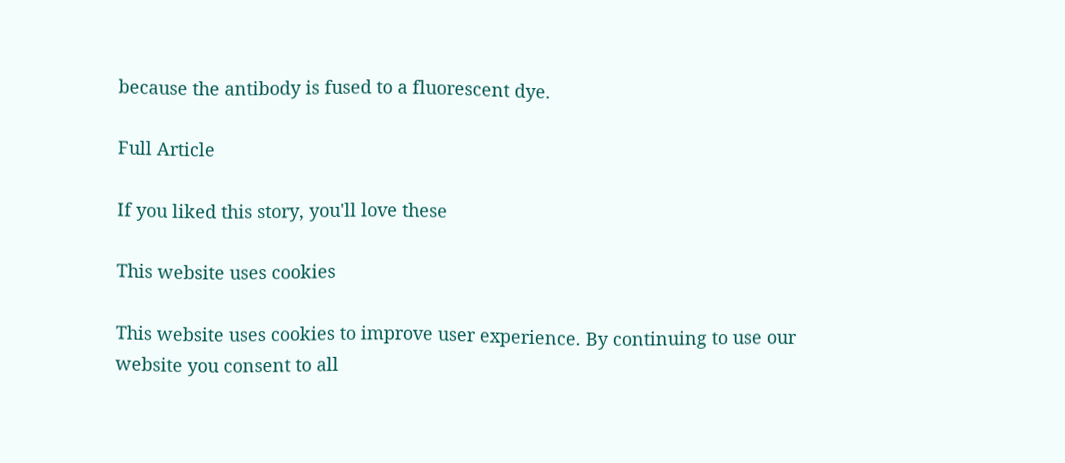because the antibody is fused to a fluorescent dye.

Full Article

If you liked this story, you'll love these

This website uses cookies

This website uses cookies to improve user experience. By continuing to use our website you consent to all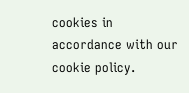cookies in accordance with our cookie policy.